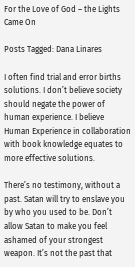For the Love of God – the Lights Came On

Posts Tagged: Dana Linares

I often find trial and error births solutions. I don’t believe society should negate the power of human experience. I believe Human Experience in collaboration with book knowledge equates to more effective solutions.

There’s no testimony, without a past. Satan will try to enslave you by who you used to be. Don’t allow Satan to make you feel ashamed of your strongest weapon. It’s not the past that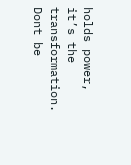holds power, it’s the transformation. Dont be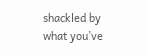shackled by what you’ve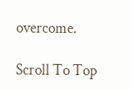overcome.

Scroll To Top